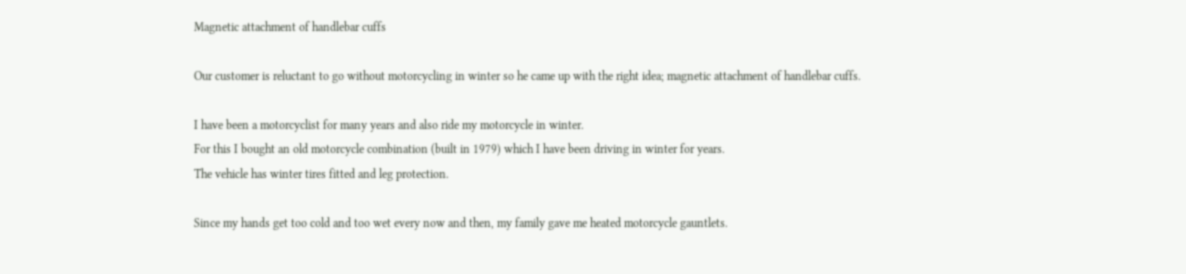Magnetic attachment of handlebar cuffs

Our customer is reluctant to go without motorcycling in winter so he came up with the right idea; magnetic attachment of handlebar cuffs.

I have been a motorcyclist for many years and also ride my motorcycle in winter.
For this I bought an old motorcycle combination (built in 1979) which I have been driving in winter for years.
The vehicle has winter tires fitted and leg protection.

Since my hands get too cold and too wet every now and then, my family gave me heated motorcycle gauntlets.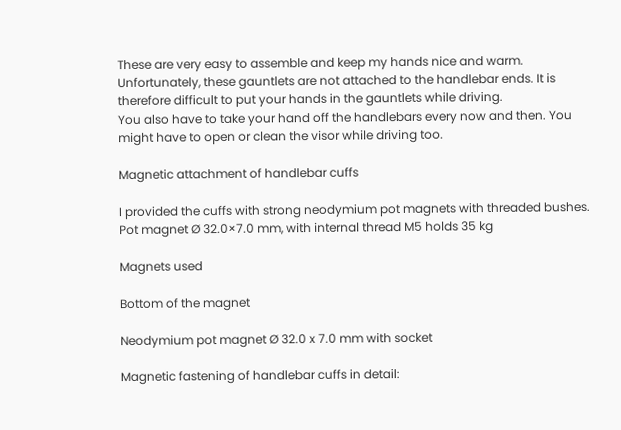These are very easy to assemble and keep my hands nice and warm.
Unfortunately, these gauntlets are not attached to the handlebar ends. It is therefore difficult to put your hands in the gauntlets while driving.
You also have to take your hand off the handlebars every now and then. You might have to open or clean the visor while driving too.

Magnetic attachment of handlebar cuffs

I provided the cuffs with strong neodymium pot magnets with threaded bushes. Pot magnet Ø 32.0×7.0 mm, with internal thread M5 holds 35 kg

Magnets used

Bottom of the magnet

Neodymium pot magnet Ø 32.0 x 7.0 mm with socket

Magnetic fastening of handlebar cuffs in detail: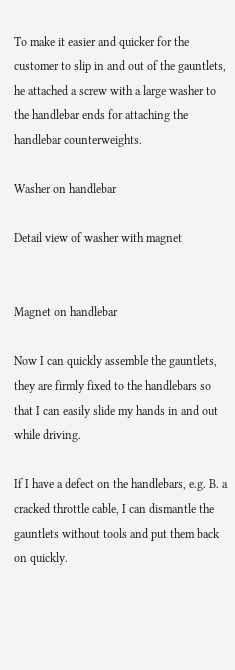To make it easier and quicker for the customer to slip in and out of the gauntlets, he attached a screw with a large washer to the handlebar ends for attaching the handlebar counterweights.

Washer on handlebar

Detail view of washer with magnet


Magnet on handlebar

Now I can quickly assemble the gauntlets, they are firmly fixed to the handlebars so that I can easily slide my hands in and out while driving.

If I have a defect on the handlebars, e.g. B. a cracked throttle cable, I can dismantle the gauntlets without tools and put them back on quickly.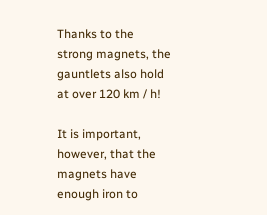Thanks to the strong magnets, the gauntlets also hold at over 120 km / h!

It is important, however, that the magnets have enough iron to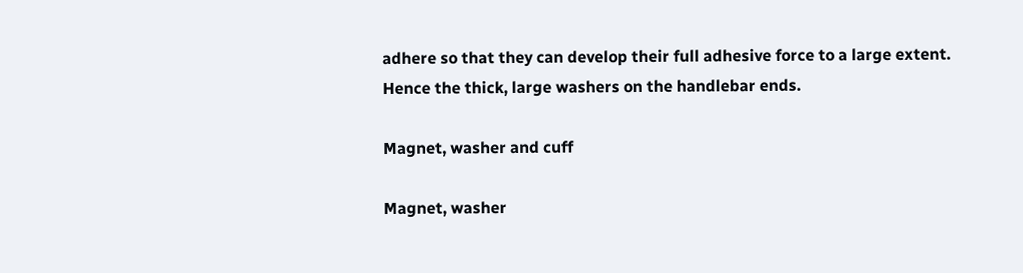adhere so that they can develop their full adhesive force to a large extent.
Hence the thick, large washers on the handlebar ends.

Magnet, washer and cuff

Magnet, washer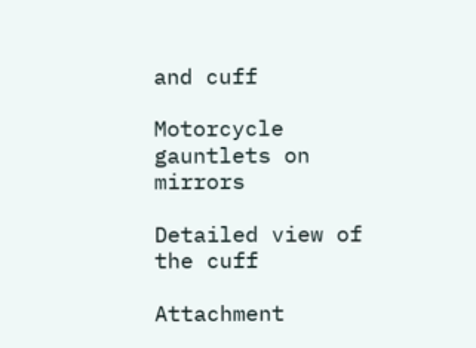and cuff

Motorcycle gauntlets on mirrors

Detailed view of the cuff

Attachment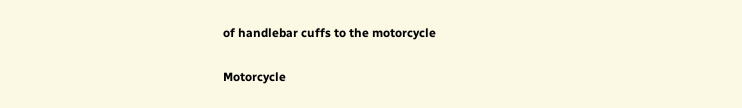of handlebar cuffs to the motorcycle

Motorcycle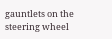gauntlets on the steering wheel